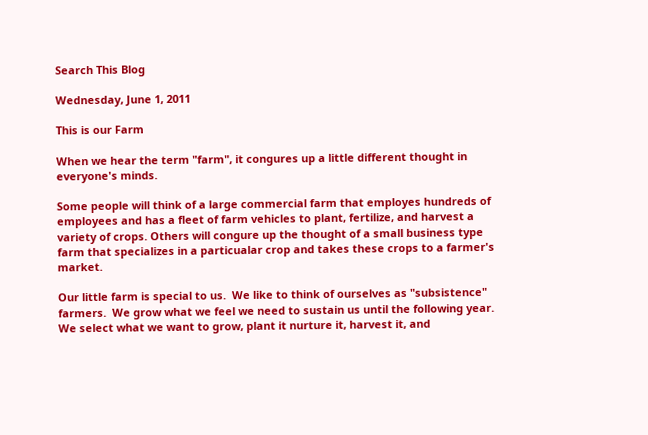Search This Blog

Wednesday, June 1, 2011

This is our Farm

When we hear the term "farm", it congures up a little different thought in everyone's minds.

Some people will think of a large commercial farm that employes hundreds of employees and has a fleet of farm vehicles to plant, fertilize, and harvest a variety of crops. Others will congure up the thought of a small business type farm that specializes in a particualar crop and takes these crops to a farmer's market.

Our little farm is special to us.  We like to think of ourselves as "subsistence" farmers.  We grow what we feel we need to sustain us until the following year.  We select what we want to grow, plant it nurture it, harvest it, and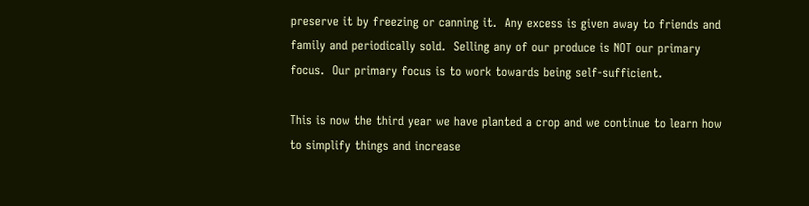preserve it by freezing or canning it.  Any excess is given away to friends and family and periodically sold.  Selling any of our produce is NOT our primary focus.  Our primary focus is to work towards being self-sufficient.

This is now the third year we have planted a crop and we continue to learn how to simplify things and increase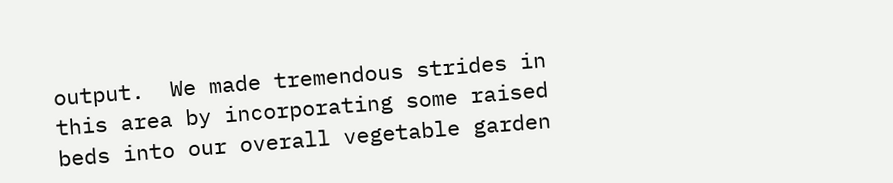output.  We made tremendous strides in this area by incorporating some raised beds into our overall vegetable garden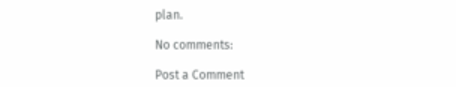plan.

No comments:

Post a Comment